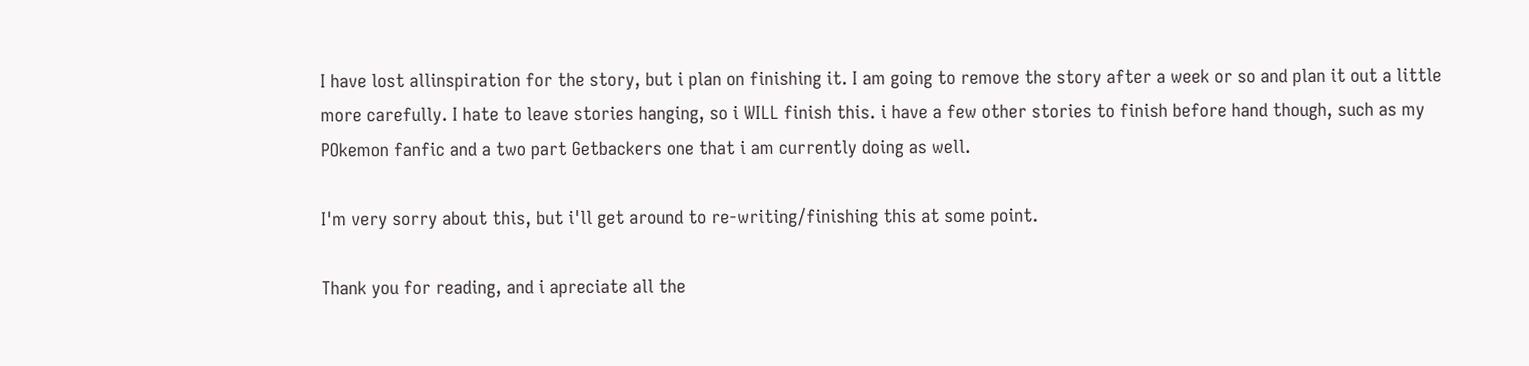I have lost allinspiration for the story, but i plan on finishing it. I am going to remove the story after a week or so and plan it out a little more carefully. I hate to leave stories hanging, so i WILL finish this. i have a few other stories to finish before hand though, such as my POkemon fanfic and a two part Getbackers one that i am currently doing as well.

I'm very sorry about this, but i'll get around to re-writing/finishing this at some point.

Thank you for reading, and i apreciate all the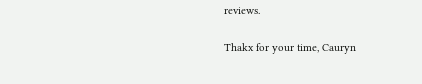reviews.

Thakx for your time, Cauryn